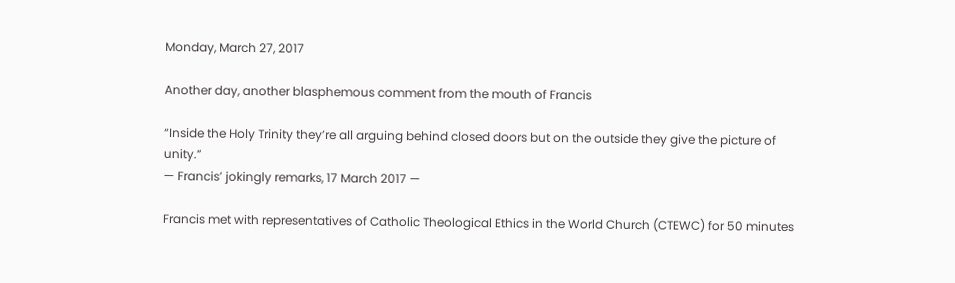Monday, March 27, 2017

Another day, another blasphemous comment from the mouth of Francis

“Inside the Holy Trinity they’re all arguing behind closed doors but on the outside they give the picture of unity.”
— Francis’ jokingly remarks, 17 March 2017 —

Francis met with representatives of Catholic Theological Ethics in the World Church (CTEWC) for 50 minutes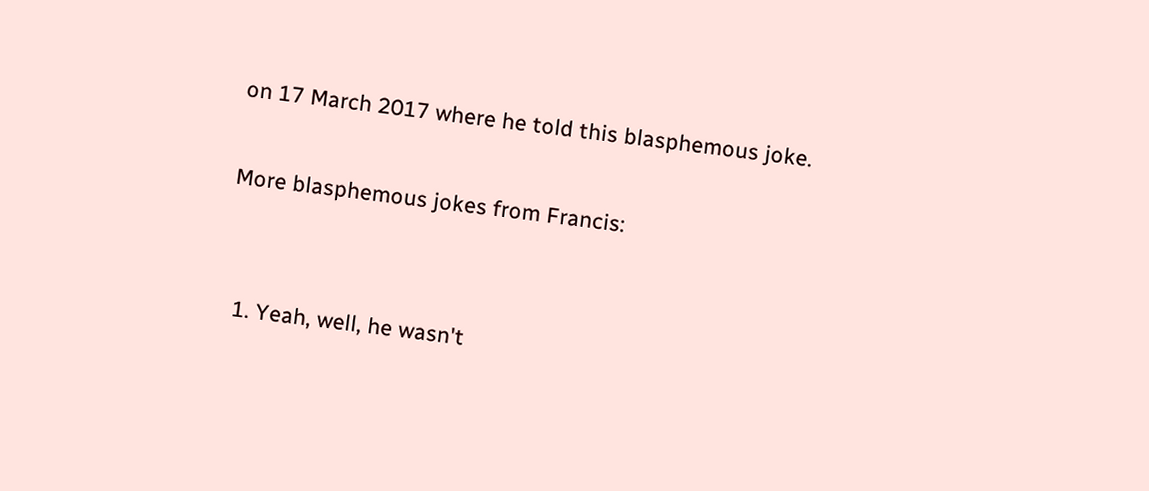on 17 March 2017 where he told this blasphemous joke.

More blasphemous jokes from Francis:


  1. Yeah, well, he wasn't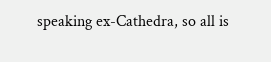speaking ex-Cathedra, so all is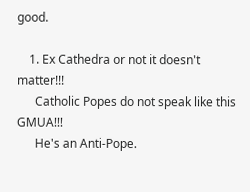good.

    1. Ex Cathedra or not it doesn't matter!!!
      Catholic Popes do not speak like this GMUA!!!
      He's an Anti-Pope.